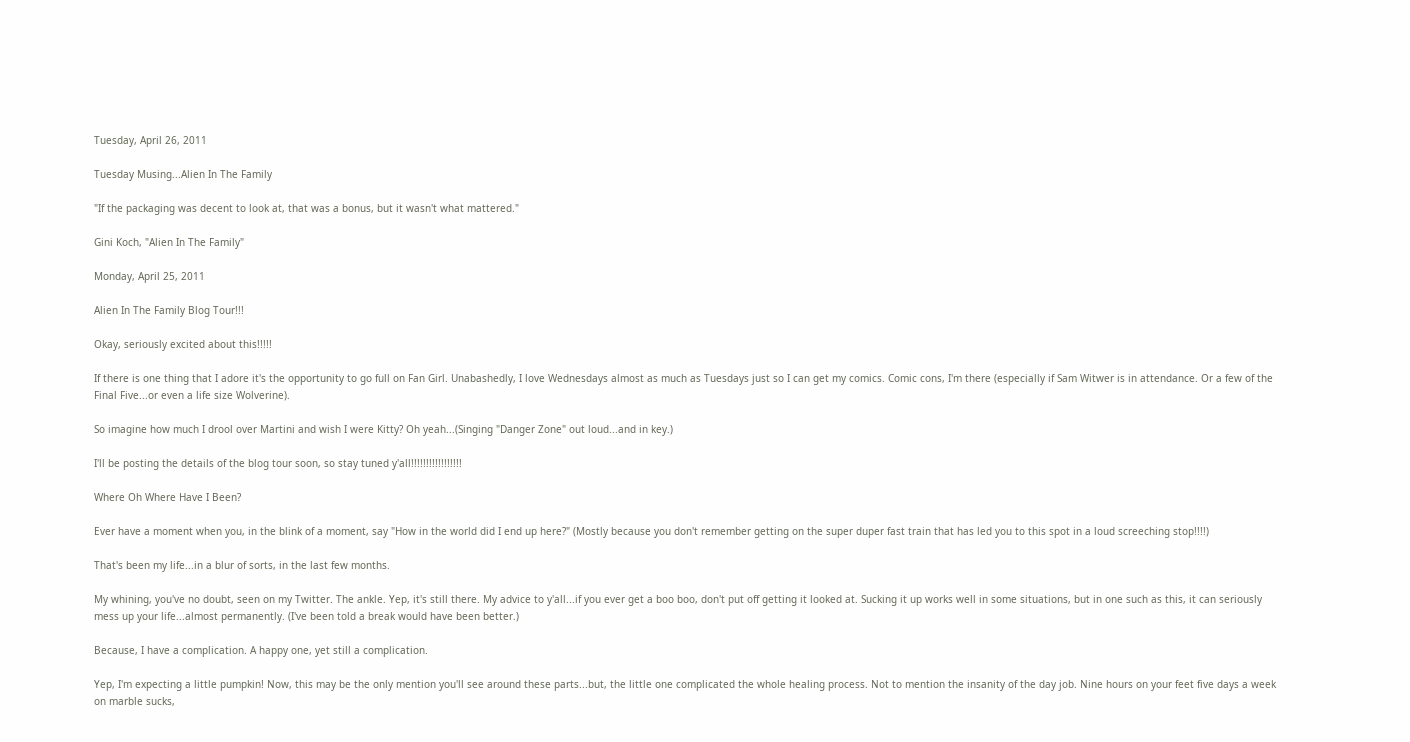Tuesday, April 26, 2011

Tuesday Musing...Alien In The Family

"If the packaging was decent to look at, that was a bonus, but it wasn't what mattered."

Gini Koch, "Alien In The Family"

Monday, April 25, 2011

Alien In The Family Blog Tour!!!

Okay, seriously excited about this!!!!!

If there is one thing that I adore it's the opportunity to go full on Fan Girl. Unabashedly, I love Wednesdays almost as much as Tuesdays just so I can get my comics. Comic cons, I'm there (especially if Sam Witwer is in attendance. Or a few of the Final Five...or even a life size Wolverine).

So imagine how much I drool over Martini and wish I were Kitty? Oh yeah...(Singing "Danger Zone" out loud...and in key.)

I'll be posting the details of the blog tour soon, so stay tuned y'all!!!!!!!!!!!!!!!!!

Where Oh Where Have I Been?

Ever have a moment when you, in the blink of a moment, say "How in the world did I end up here?" (Mostly because you don't remember getting on the super duper fast train that has led you to this spot in a loud screeching stop!!!!)

That's been my life...in a blur of sorts, in the last few months.

My whining, you've no doubt, seen on my Twitter. The ankle. Yep, it's still there. My advice to y'all...if you ever get a boo boo, don't put off getting it looked at. Sucking it up works well in some situations, but in one such as this, it can seriously mess up your life...almost permanently. (I've been told a break would have been better.)

Because, I have a complication. A happy one, yet still a complication.

Yep, I'm expecting a little pumpkin! Now, this may be the only mention you'll see around these parts...but, the little one complicated the whole healing process. Not to mention the insanity of the day job. Nine hours on your feet five days a week on marble sucks,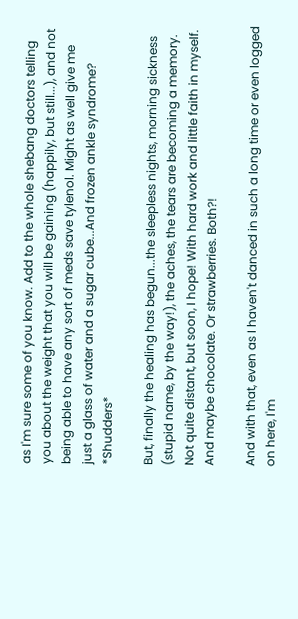as I'm sure some of you know. Add to the whole shebang doctors telling you about the weight that you will be gaining (happily, but still...), and not being able to have any sort of meds save tylenol. Might as well give me just a glass of water and a sugar cube...And frozen ankle syndrome? *Shudders*

But, finally the healing has begun...the sleepless nights, morning sickness (stupid name, by the way!), the aches, the tears are becoming a memory. Not quite distant, but soon, I hope! With hard work and little faith in myself. And maybe chocolate. Or strawberries. Both?!

And with that, even as I haven't danced in such a long time or even logged on here, I'm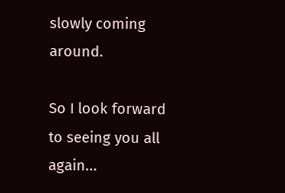slowly coming around.

So I look forward to seeing you all again...